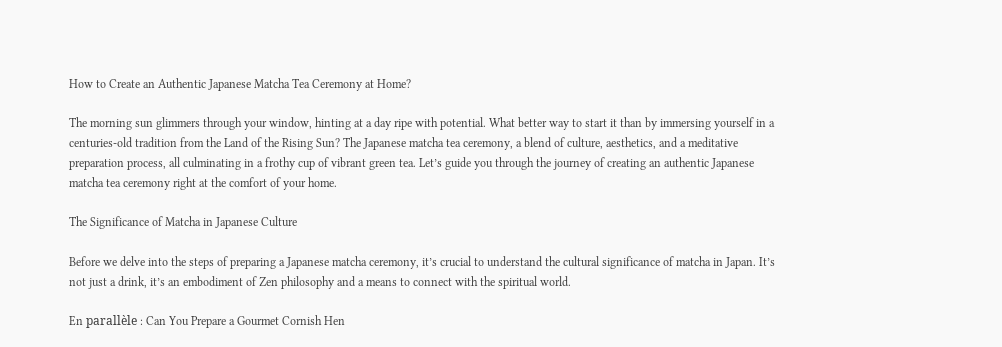How to Create an Authentic Japanese Matcha Tea Ceremony at Home?

The morning sun glimmers through your window, hinting at a day ripe with potential. What better way to start it than by immersing yourself in a centuries-old tradition from the Land of the Rising Sun? The Japanese matcha tea ceremony, a blend of culture, aesthetics, and a meditative preparation process, all culminating in a frothy cup of vibrant green tea. Let’s guide you through the journey of creating an authentic Japanese matcha tea ceremony right at the comfort of your home.

The Significance of Matcha in Japanese Culture

Before we delve into the steps of preparing a Japanese matcha ceremony, it’s crucial to understand the cultural significance of matcha in Japan. It’s not just a drink, it’s an embodiment of Zen philosophy and a means to connect with the spiritual world.

En parallèle : Can You Prepare a Gourmet Cornish Hen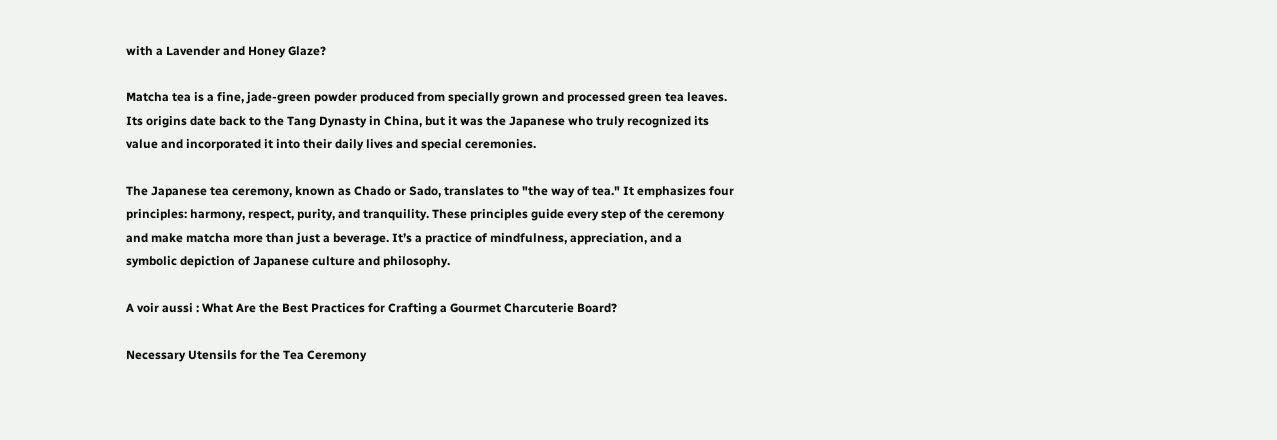with a Lavender and Honey Glaze?

Matcha tea is a fine, jade-green powder produced from specially grown and processed green tea leaves. Its origins date back to the Tang Dynasty in China, but it was the Japanese who truly recognized its value and incorporated it into their daily lives and special ceremonies.

The Japanese tea ceremony, known as Chado or Sado, translates to "the way of tea." It emphasizes four principles: harmony, respect, purity, and tranquility. These principles guide every step of the ceremony and make matcha more than just a beverage. It’s a practice of mindfulness, appreciation, and a symbolic depiction of Japanese culture and philosophy.

A voir aussi : What Are the Best Practices for Crafting a Gourmet Charcuterie Board?

Necessary Utensils for the Tea Ceremony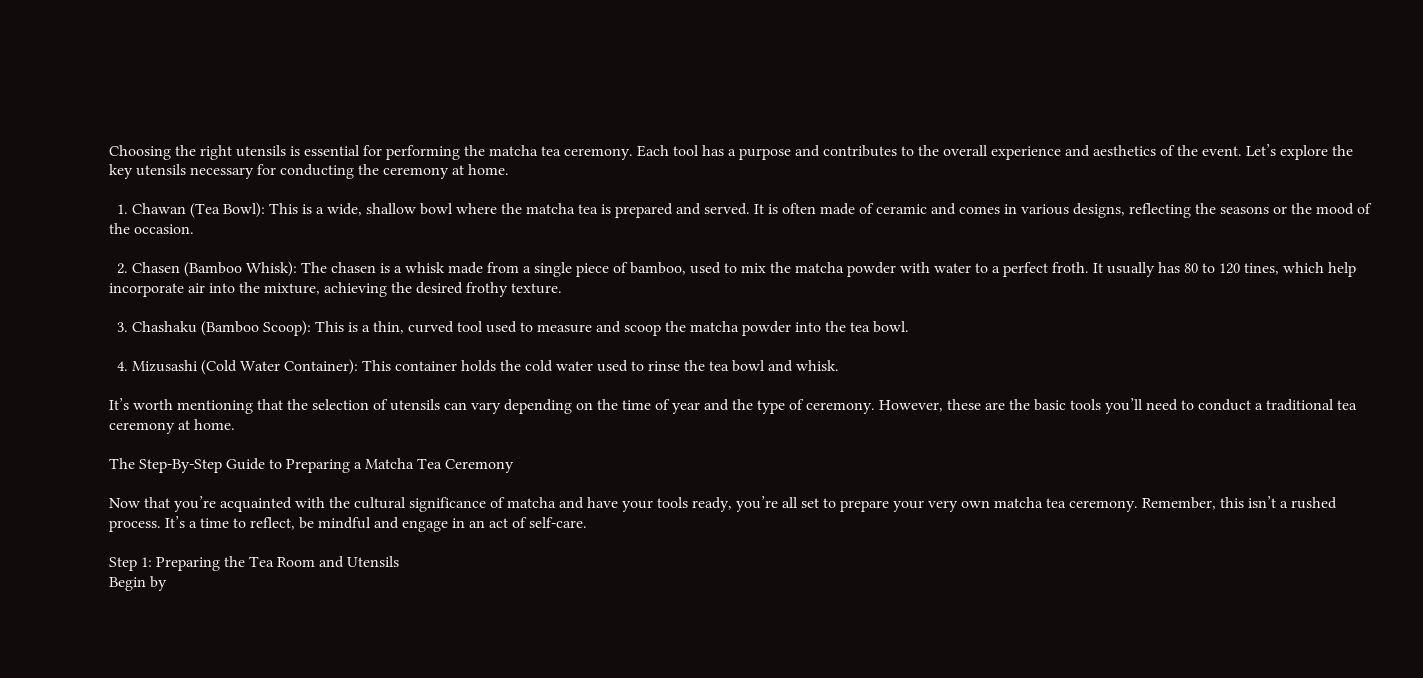Choosing the right utensils is essential for performing the matcha tea ceremony. Each tool has a purpose and contributes to the overall experience and aesthetics of the event. Let’s explore the key utensils necessary for conducting the ceremony at home.

  1. Chawan (Tea Bowl): This is a wide, shallow bowl where the matcha tea is prepared and served. It is often made of ceramic and comes in various designs, reflecting the seasons or the mood of the occasion.

  2. Chasen (Bamboo Whisk): The chasen is a whisk made from a single piece of bamboo, used to mix the matcha powder with water to a perfect froth. It usually has 80 to 120 tines, which help incorporate air into the mixture, achieving the desired frothy texture.

  3. Chashaku (Bamboo Scoop): This is a thin, curved tool used to measure and scoop the matcha powder into the tea bowl.

  4. Mizusashi (Cold Water Container): This container holds the cold water used to rinse the tea bowl and whisk.

It’s worth mentioning that the selection of utensils can vary depending on the time of year and the type of ceremony. However, these are the basic tools you’ll need to conduct a traditional tea ceremony at home.

The Step-By-Step Guide to Preparing a Matcha Tea Ceremony

Now that you’re acquainted with the cultural significance of matcha and have your tools ready, you’re all set to prepare your very own matcha tea ceremony. Remember, this isn’t a rushed process. It’s a time to reflect, be mindful and engage in an act of self-care.

Step 1: Preparing the Tea Room and Utensils
Begin by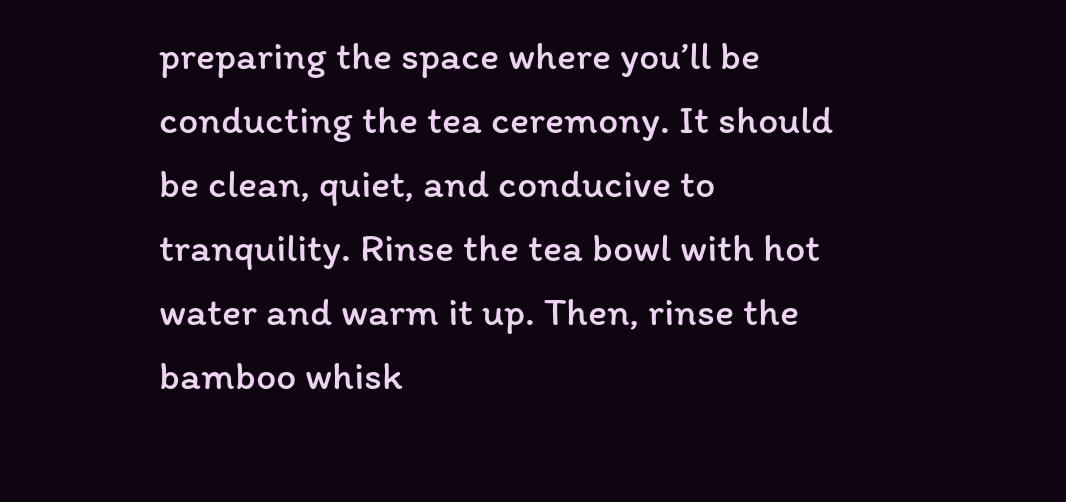preparing the space where you’ll be conducting the tea ceremony. It should be clean, quiet, and conducive to tranquility. Rinse the tea bowl with hot water and warm it up. Then, rinse the bamboo whisk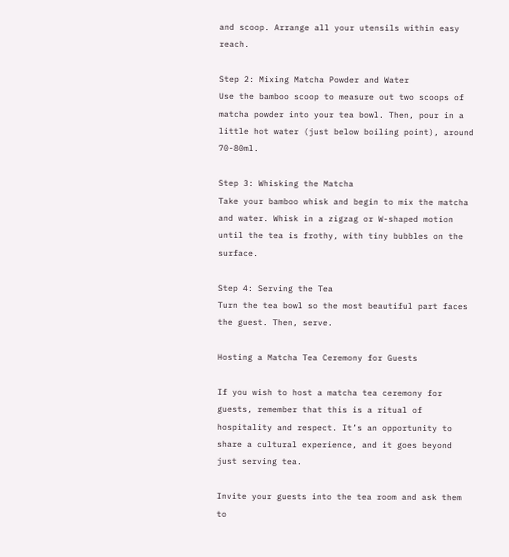and scoop. Arrange all your utensils within easy reach.

Step 2: Mixing Matcha Powder and Water
Use the bamboo scoop to measure out two scoops of matcha powder into your tea bowl. Then, pour in a little hot water (just below boiling point), around 70-80ml.

Step 3: Whisking the Matcha
Take your bamboo whisk and begin to mix the matcha and water. Whisk in a zigzag or W-shaped motion until the tea is frothy, with tiny bubbles on the surface.

Step 4: Serving the Tea
Turn the tea bowl so the most beautiful part faces the guest. Then, serve.

Hosting a Matcha Tea Ceremony for Guests

If you wish to host a matcha tea ceremony for guests, remember that this is a ritual of hospitality and respect. It’s an opportunity to share a cultural experience, and it goes beyond just serving tea.

Invite your guests into the tea room and ask them to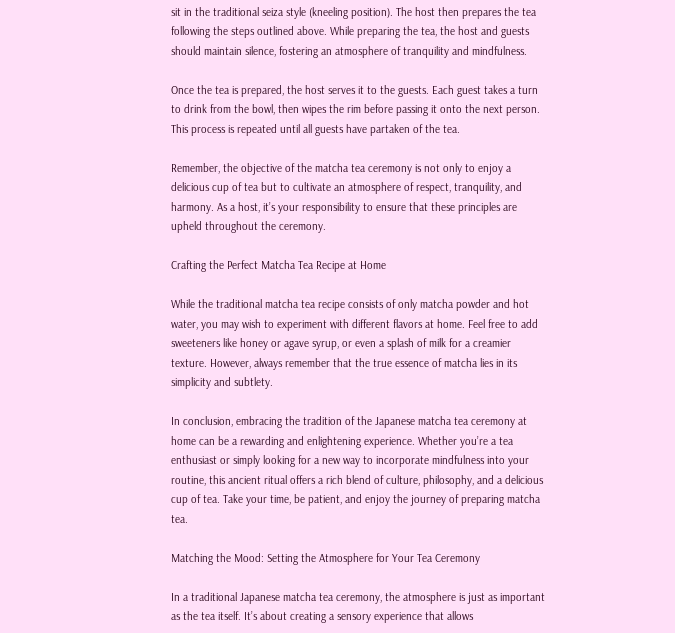sit in the traditional seiza style (kneeling position). The host then prepares the tea following the steps outlined above. While preparing the tea, the host and guests should maintain silence, fostering an atmosphere of tranquility and mindfulness.

Once the tea is prepared, the host serves it to the guests. Each guest takes a turn to drink from the bowl, then wipes the rim before passing it onto the next person. This process is repeated until all guests have partaken of the tea.

Remember, the objective of the matcha tea ceremony is not only to enjoy a delicious cup of tea but to cultivate an atmosphere of respect, tranquility, and harmony. As a host, it’s your responsibility to ensure that these principles are upheld throughout the ceremony.

Crafting the Perfect Matcha Tea Recipe at Home

While the traditional matcha tea recipe consists of only matcha powder and hot water, you may wish to experiment with different flavors at home. Feel free to add sweeteners like honey or agave syrup, or even a splash of milk for a creamier texture. However, always remember that the true essence of matcha lies in its simplicity and subtlety.

In conclusion, embracing the tradition of the Japanese matcha tea ceremony at home can be a rewarding and enlightening experience. Whether you’re a tea enthusiast or simply looking for a new way to incorporate mindfulness into your routine, this ancient ritual offers a rich blend of culture, philosophy, and a delicious cup of tea. Take your time, be patient, and enjoy the journey of preparing matcha tea.

Matching the Mood: Setting the Atmosphere for Your Tea Ceremony

In a traditional Japanese matcha tea ceremony, the atmosphere is just as important as the tea itself. It’s about creating a sensory experience that allows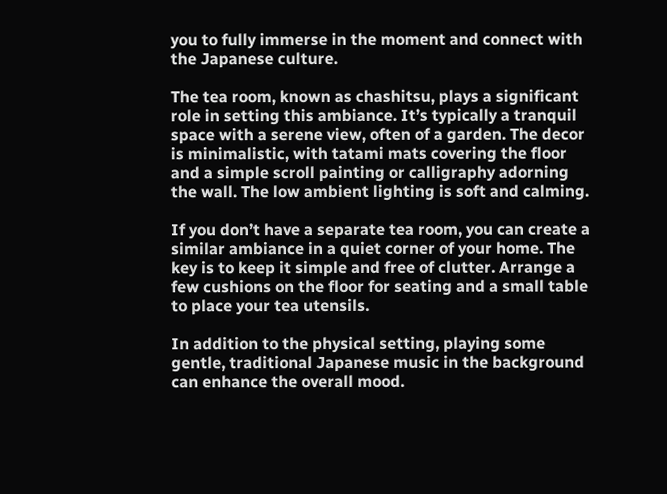you to fully immerse in the moment and connect with the Japanese culture.

The tea room, known as chashitsu, plays a significant role in setting this ambiance. It’s typically a tranquil space with a serene view, often of a garden. The decor is minimalistic, with tatami mats covering the floor and a simple scroll painting or calligraphy adorning the wall. The low ambient lighting is soft and calming.

If you don’t have a separate tea room, you can create a similar ambiance in a quiet corner of your home. The key is to keep it simple and free of clutter. Arrange a few cushions on the floor for seating and a small table to place your tea utensils.

In addition to the physical setting, playing some gentle, traditional Japanese music in the background can enhance the overall mood.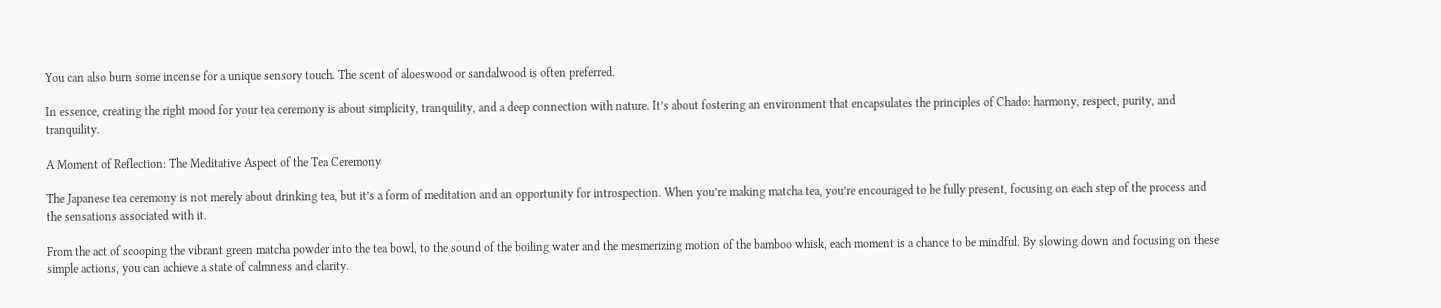You can also burn some incense for a unique sensory touch. The scent of aloeswood or sandalwood is often preferred.

In essence, creating the right mood for your tea ceremony is about simplicity, tranquility, and a deep connection with nature. It’s about fostering an environment that encapsulates the principles of Chado: harmony, respect, purity, and tranquility.

A Moment of Reflection: The Meditative Aspect of the Tea Ceremony

The Japanese tea ceremony is not merely about drinking tea, but it’s a form of meditation and an opportunity for introspection. When you’re making matcha tea, you’re encouraged to be fully present, focusing on each step of the process and the sensations associated with it.

From the act of scooping the vibrant green matcha powder into the tea bowl, to the sound of the boiling water and the mesmerizing motion of the bamboo whisk, each moment is a chance to be mindful. By slowing down and focusing on these simple actions, you can achieve a state of calmness and clarity.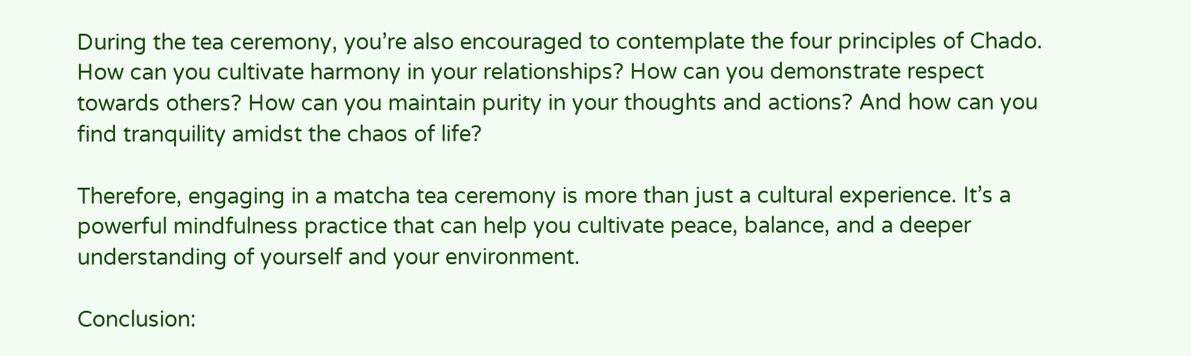During the tea ceremony, you’re also encouraged to contemplate the four principles of Chado. How can you cultivate harmony in your relationships? How can you demonstrate respect towards others? How can you maintain purity in your thoughts and actions? And how can you find tranquility amidst the chaos of life?

Therefore, engaging in a matcha tea ceremony is more than just a cultural experience. It’s a powerful mindfulness practice that can help you cultivate peace, balance, and a deeper understanding of yourself and your environment.

Conclusion: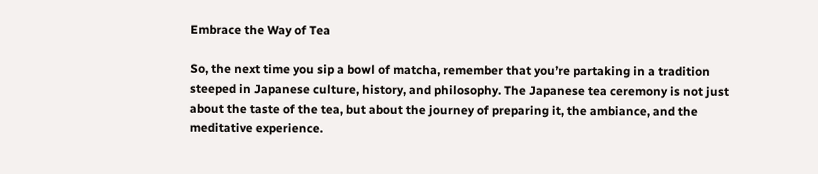Embrace the Way of Tea

So, the next time you sip a bowl of matcha, remember that you’re partaking in a tradition steeped in Japanese culture, history, and philosophy. The Japanese tea ceremony is not just about the taste of the tea, but about the journey of preparing it, the ambiance, and the meditative experience.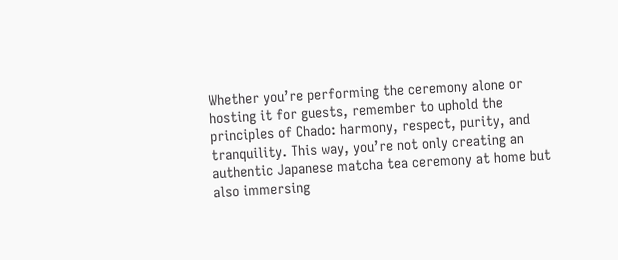Whether you’re performing the ceremony alone or hosting it for guests, remember to uphold the principles of Chado: harmony, respect, purity, and tranquility. This way, you’re not only creating an authentic Japanese matcha tea ceremony at home but also immersing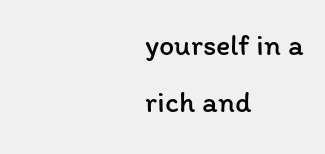yourself in a rich and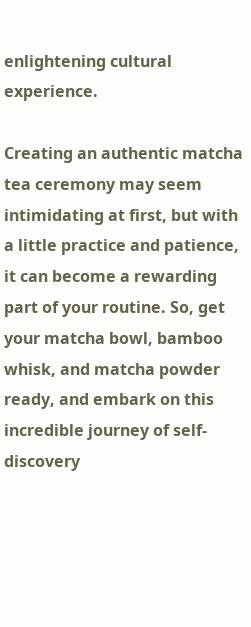enlightening cultural experience.

Creating an authentic matcha tea ceremony may seem intimidating at first, but with a little practice and patience, it can become a rewarding part of your routine. So, get your matcha bowl, bamboo whisk, and matcha powder ready, and embark on this incredible journey of self-discovery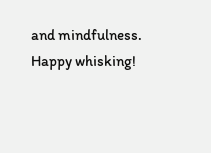and mindfulness. Happy whisking!